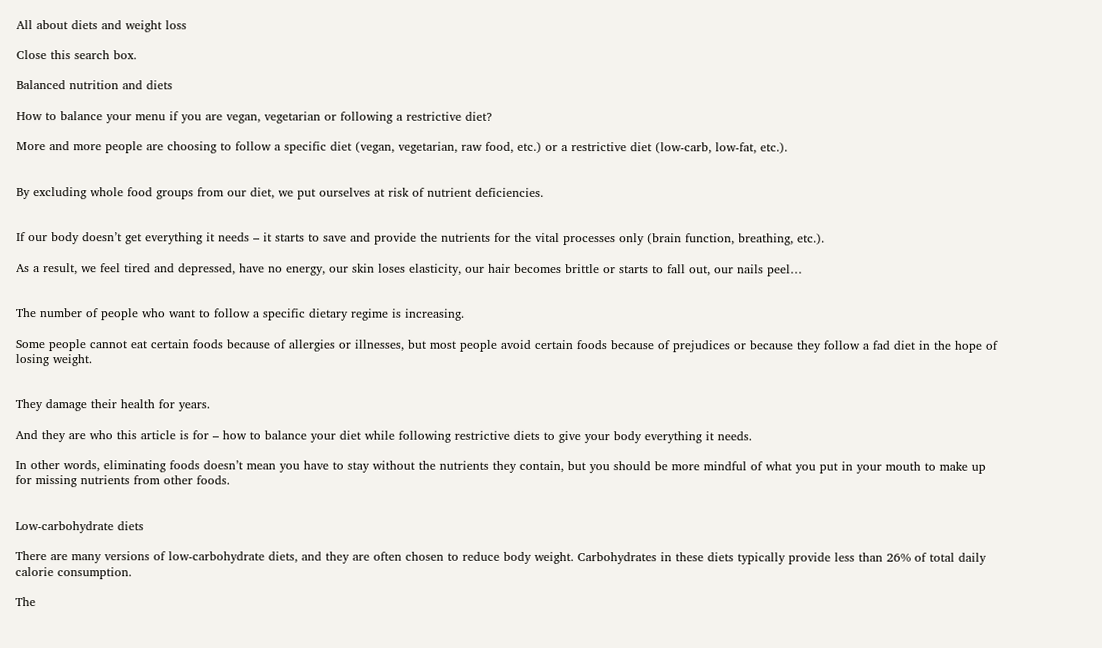All about diets and weight loss

Close this search box.

Balanced nutrition and diets

How to balance your menu if you are vegan, vegetarian or following a restrictive diet?

More and more people are choosing to follow a specific diet (vegan, vegetarian, raw food, etc.) or a restrictive diet (low-carb, low-fat, etc.).


By excluding whole food groups from our diet, we put ourselves at risk of nutrient deficiencies.


If our body doesn’t get everything it needs – it starts to save and provide the nutrients for the vital processes only (brain function, breathing, etc.).

As a result, we feel tired and depressed, have no energy, our skin loses elasticity, our hair becomes brittle or starts to fall out, our nails peel…


The number of people who want to follow a specific dietary regime is increasing.

Some people cannot eat certain foods because of allergies or illnesses, but most people avoid certain foods because of prejudices or because they follow a fad diet in the hope of losing weight.


They damage their health for years.

And they are who this article is for – how to balance your diet while following restrictive diets to give your body everything it needs.

In other words, eliminating foods doesn’t mean you have to stay without the nutrients they contain, but you should be more mindful of what you put in your mouth to make up for missing nutrients from other foods.


Low-carbohydrate diets

There are many versions of low-carbohydrate diets, and they are often chosen to reduce body weight. Carbohydrates in these diets typically provide less than 26% of total daily calorie consumption.

The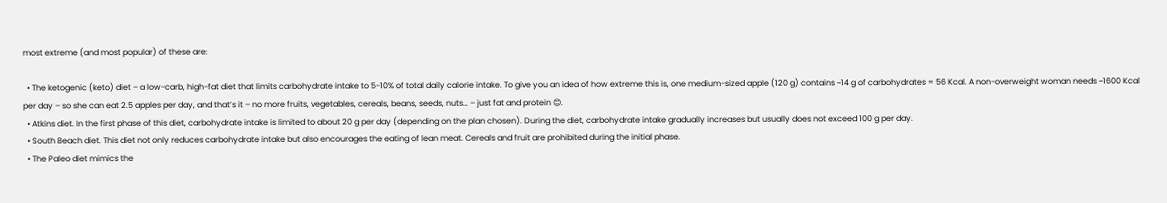most extreme (and most popular) of these are:

  • The ketogenic (keto) diet – a low-carb, high-fat diet that limits carbohydrate intake to 5-10% of total daily calorie intake. To give you an idea of how extreme this is, one medium-sized apple (120 g) contains ~14 g of carbohydrates = 56 Kcal. A non-overweight woman needs ~1600 Kcal per day – so she can eat 2.5 apples per day, and that’s it – no more fruits, vegetables, cereals, beans, seeds, nuts… – just fat and protein 😊.
  • Atkins diet. In the first phase of this diet, carbohydrate intake is limited to about 20 g per day (depending on the plan chosen). During the diet, carbohydrate intake gradually increases but usually does not exceed 100 g per day.
  • South Beach diet. This diet not only reduces carbohydrate intake but also encourages the eating of lean meat. Cereals and fruit are prohibited during the initial phase.
  • The Paleo diet mimics the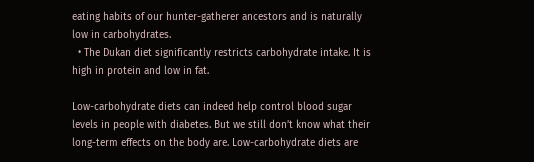eating habits of our hunter-gatherer ancestors and is naturally low in carbohydrates.
  • The Dukan diet significantly restricts carbohydrate intake. It is high in protein and low in fat.

Low-carbohydrate diets can indeed help control blood sugar levels in people with diabetes. But we still don’t know what their long-term effects on the body are. Low-carbohydrate diets are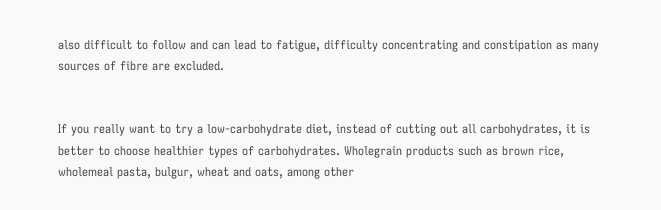also difficult to follow and can lead to fatigue, difficulty concentrating and constipation as many sources of fibre are excluded.


If you really want to try a low-carbohydrate diet, instead of cutting out all carbohydrates, it is better to choose healthier types of carbohydrates. Wholegrain products such as brown rice, wholemeal pasta, bulgur, wheat and oats, among other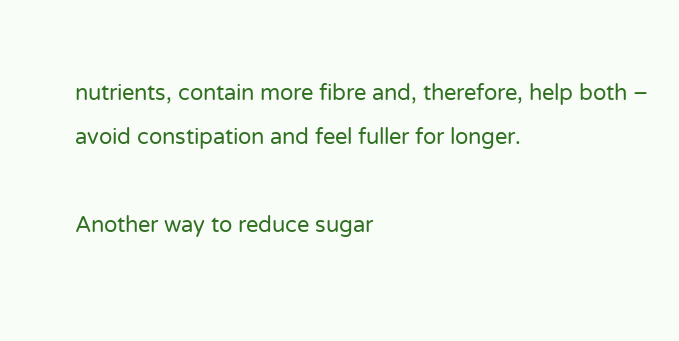nutrients, contain more fibre and, therefore, help both – avoid constipation and feel fuller for longer.

Another way to reduce sugar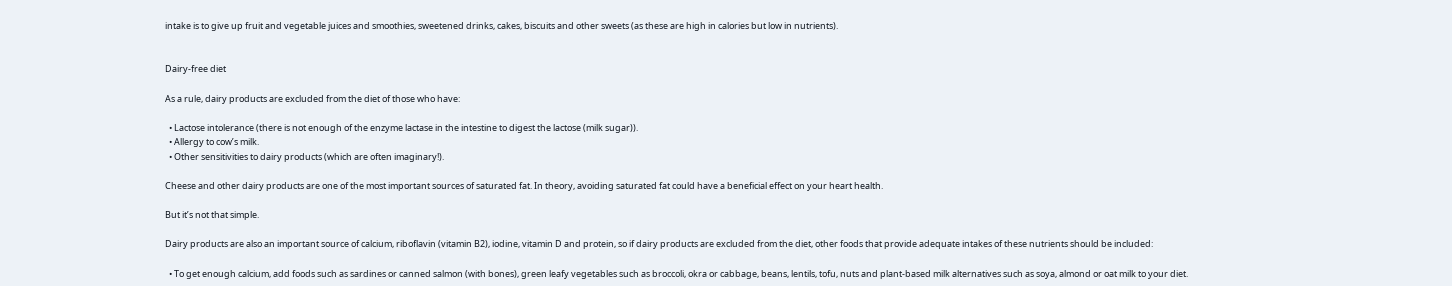intake is to give up fruit and vegetable juices and smoothies, sweetened drinks, cakes, biscuits and other sweets (as these are high in calories but low in nutrients).


Dairy-free diet

As a rule, dairy products are excluded from the diet of those who have:

  • Lactose intolerance (there is not enough of the enzyme lactase in the intestine to digest the lactose (milk sugar)).
  • Allergy to cow’s milk.
  • Other sensitivities to dairy products (which are often imaginary!).

Cheese and other dairy products are one of the most important sources of saturated fat. In theory, avoiding saturated fat could have a beneficial effect on your heart health.

But it’s not that simple.

Dairy products are also an important source of calcium, riboflavin (vitamin B2), iodine, vitamin D and protein, so if dairy products are excluded from the diet, other foods that provide adequate intakes of these nutrients should be included:

  • To get enough calcium, add foods such as sardines or canned salmon (with bones), green leafy vegetables such as broccoli, okra or cabbage, beans, lentils, tofu, nuts and plant-based milk alternatives such as soya, almond or oat milk to your diet.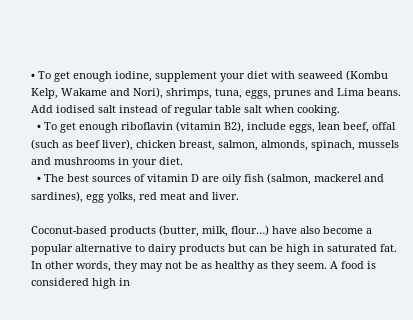• To get enough iodine, supplement your diet with seaweed (Kombu Kelp, Wakame and Nori), shrimps, tuna, eggs, prunes and Lima beans. Add iodised salt instead of regular table salt when cooking.
  • To get enough riboflavin (vitamin B2), include eggs, lean beef, offal (such as beef liver), chicken breast, salmon, almonds, spinach, mussels and mushrooms in your diet.
  • The best sources of vitamin D are oily fish (salmon, mackerel and sardines), egg yolks, red meat and liver.

Coconut-based products (butter, milk, flour…) have also become a popular alternative to dairy products but can be high in saturated fat. In other words, they may not be as healthy as they seem. A food is considered high in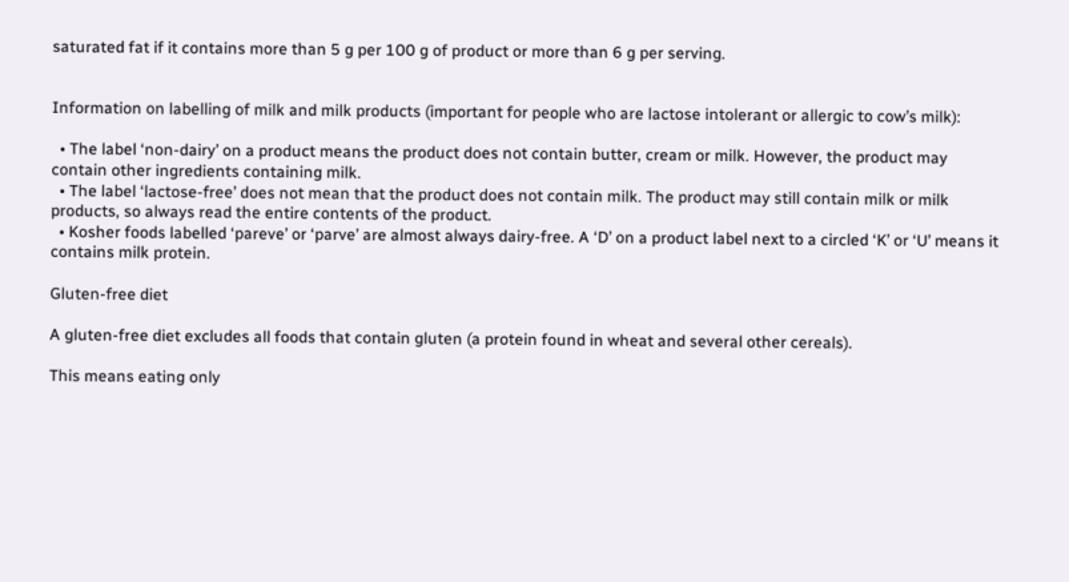saturated fat if it contains more than 5 g per 100 g of product or more than 6 g per serving.


Information on labelling of milk and milk products (important for people who are lactose intolerant or allergic to cow’s milk):

  • The label ‘non-dairy’ on a product means the product does not contain butter, cream or milk. However, the product may contain other ingredients containing milk.
  • The label ‘lactose-free’ does not mean that the product does not contain milk. The product may still contain milk or milk products, so always read the entire contents of the product.
  • Kosher foods labelled ‘pareve’ or ‘parve’ are almost always dairy-free. A ‘D’ on a product label next to a circled ‘K’ or ‘U’ means it contains milk protein.

Gluten-free diet

A gluten-free diet excludes all foods that contain gluten (a protein found in wheat and several other cereals).

This means eating only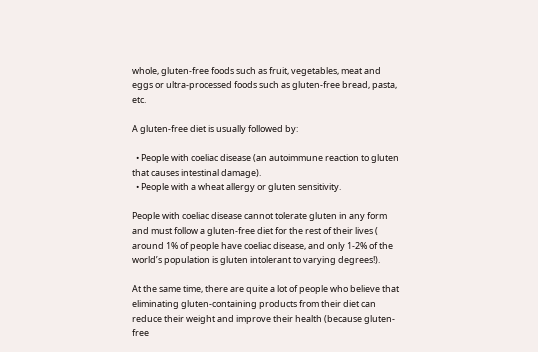whole, gluten-free foods such as fruit, vegetables, meat and eggs or ultra-processed foods such as gluten-free bread, pasta, etc.

A gluten-free diet is usually followed by:

  • People with coeliac disease (an autoimmune reaction to gluten that causes intestinal damage).
  • People with a wheat allergy or gluten sensitivity.

People with coeliac disease cannot tolerate gluten in any form and must follow a gluten-free diet for the rest of their lives ( around 1% of people have coeliac disease, and only 1-2% of the world’s population is gluten intolerant to varying degrees!).

At the same time, there are quite a lot of people who believe that eliminating gluten-containing products from their diet can reduce their weight and improve their health (because gluten-free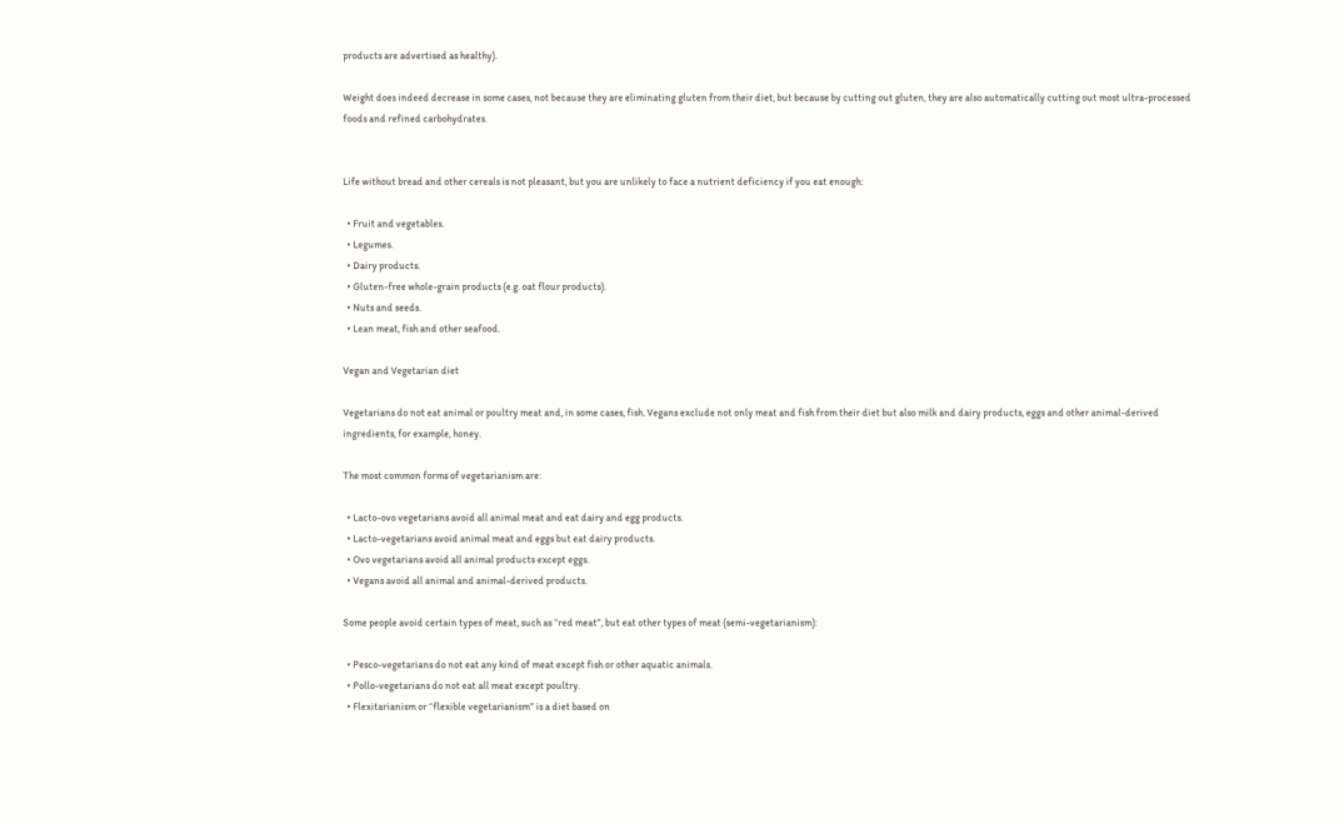products are advertised as healthy).

Weight does indeed decrease in some cases, not because they are eliminating gluten from their diet, but because by cutting out gluten, they are also automatically cutting out most ultra-processed foods and refined carbohydrates.


Life without bread and other cereals is not pleasant, but you are unlikely to face a nutrient deficiency if you eat enough:

  • Fruit and vegetables.
  • Legumes.
  • Dairy products.
  • Gluten-free whole-grain products (e.g. oat flour products).
  • Nuts and seeds.
  • Lean meat, fish and other seafood.

Vegan and Vegetarian diet

Vegetarians do not eat animal or poultry meat and, in some cases, fish. Vegans exclude not only meat and fish from their diet but also milk and dairy products, eggs and other animal-derived ingredients, for example, honey.

The most common forms of vegetarianism are:

  • Lacto-ovo vegetarians avoid all animal meat and eat dairy and egg products.
  • Lacto-vegetarians avoid animal meat and eggs but eat dairy products.
  • Ovo vegetarians avoid all animal products except eggs.
  • Vegans avoid all animal and animal-derived products.

Some people avoid certain types of meat, such as “red meat”, but eat other types of meat (semi-vegetarianism):

  • Pesco-vegetarians do not eat any kind of meat except fish or other aquatic animals.
  • Pollo-vegetarians do not eat all meat except poultry.
  • Flexitarianism or “flexible vegetarianism” is a diet based on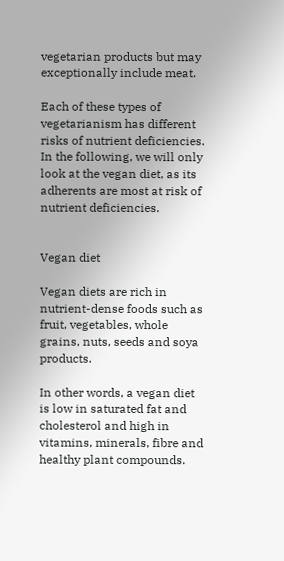vegetarian products but may exceptionally include meat.

Each of these types of vegetarianism has different risks of nutrient deficiencies. In the following, we will only look at the vegan diet, as its adherents are most at risk of nutrient deficiencies.


Vegan diet

Vegan diets are rich in nutrient-dense foods such as fruit, vegetables, whole grains, nuts, seeds and soya products.

In other words, a vegan diet is low in saturated fat and cholesterol and high in vitamins, minerals, fibre and healthy plant compounds.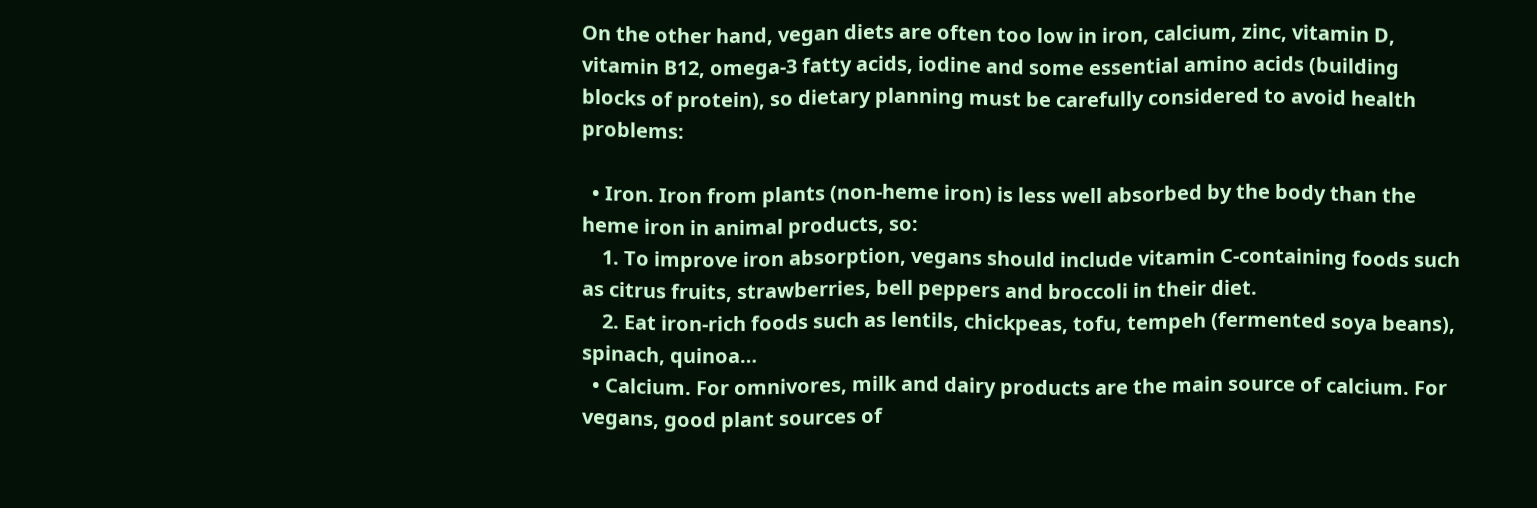On the other hand, vegan diets are often too low in iron, calcium, zinc, vitamin D, vitamin B12, omega-3 fatty acids, iodine and some essential amino acids (building blocks of protein), so dietary planning must be carefully considered to avoid health problems:

  • Iron. Iron from plants (non-heme iron) is less well absorbed by the body than the heme iron in animal products, so:
    1. To improve iron absorption, vegans should include vitamin C-containing foods such as citrus fruits, strawberries, bell peppers and broccoli in their diet.
    2. Eat iron-rich foods such as lentils, chickpeas, tofu, tempeh (fermented soya beans), spinach, quinoa…
  • Calcium. For omnivores, milk and dairy products are the main source of calcium. For vegans, good plant sources of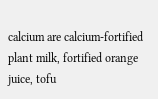calcium are calcium-fortified plant milk, fortified orange juice, tofu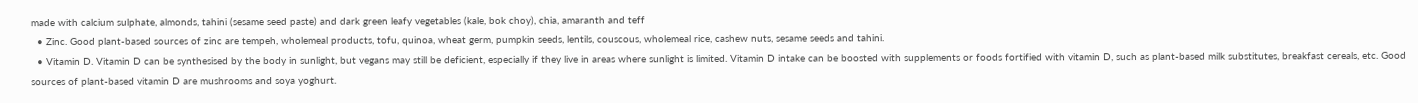made with calcium sulphate, almonds, tahini (sesame seed paste) and dark green leafy vegetables (kale, bok choy), chia, amaranth and teff
  • Zinc. Good plant-based sources of zinc are tempeh, wholemeal products, tofu, quinoa, wheat germ, pumpkin seeds, lentils, couscous, wholemeal rice, cashew nuts, sesame seeds and tahini.
  • Vitamin D. Vitamin D can be synthesised by the body in sunlight, but vegans may still be deficient, especially if they live in areas where sunlight is limited. Vitamin D intake can be boosted with supplements or foods fortified with vitamin D, such as plant-based milk substitutes, breakfast cereals, etc. Good sources of plant-based vitamin D are mushrooms and soya yoghurt.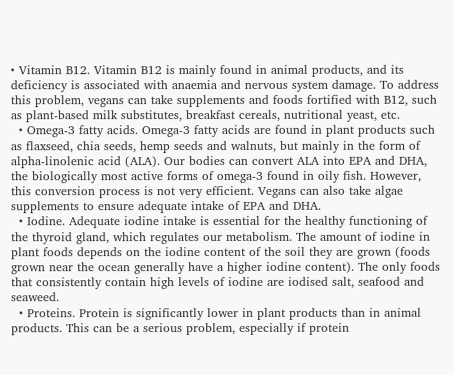• Vitamin B12. Vitamin B12 is mainly found in animal products, and its deficiency is associated with anaemia and nervous system damage. To address this problem, vegans can take supplements and foods fortified with B12, such as plant-based milk substitutes, breakfast cereals, nutritional yeast, etc.
  • Omega-3 fatty acids. Omega-3 fatty acids are found in plant products such as flaxseed, chia seeds, hemp seeds and walnuts, but mainly in the form of alpha-linolenic acid (ALA). Our bodies can convert ALA into EPA and DHA, the biologically most active forms of omega-3 found in oily fish. However, this conversion process is not very efficient. Vegans can also take algae supplements to ensure adequate intake of EPA and DHA.
  • Iodine. Adequate iodine intake is essential for the healthy functioning of the thyroid gland, which regulates our metabolism. The amount of iodine in plant foods depends on the iodine content of the soil they are grown (foods grown near the ocean generally have a higher iodine content). The only foods that consistently contain high levels of iodine are iodised salt, seafood and seaweed.
  • Proteins. Protein is significantly lower in plant products than in animal products. This can be a serious problem, especially if protein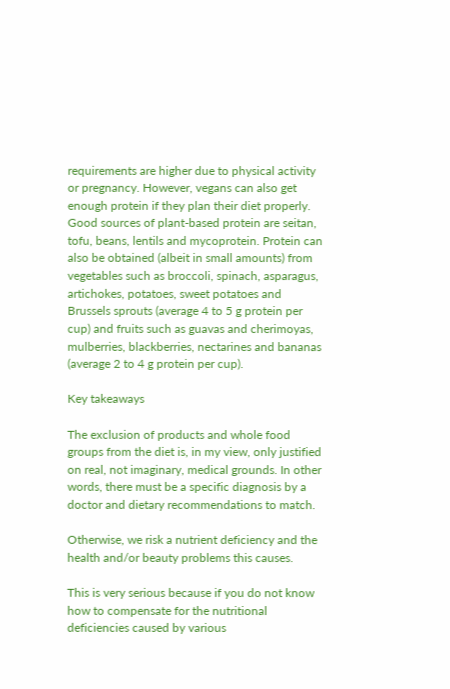requirements are higher due to physical activity or pregnancy. However, vegans can also get enough protein if they plan their diet properly. Good sources of plant-based protein are seitan, tofu, beans, lentils and mycoprotein. Protein can also be obtained (albeit in small amounts) from vegetables such as broccoli, spinach, asparagus, artichokes, potatoes, sweet potatoes and Brussels sprouts (average 4 to 5 g protein per cup) and fruits such as guavas and cherimoyas, mulberries, blackberries, nectarines and bananas (average 2 to 4 g protein per cup).

Key takeaways

The exclusion of products and whole food groups from the diet is, in my view, only justified on real, not imaginary, medical grounds. In other words, there must be a specific diagnosis by a doctor and dietary recommendations to match.

Otherwise, we risk a nutrient deficiency and the health and/or beauty problems this causes.

This is very serious because if you do not know how to compensate for the nutritional deficiencies caused by various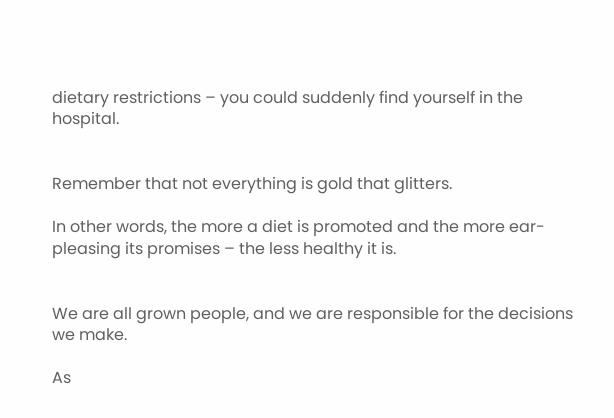dietary restrictions – you could suddenly find yourself in the hospital.


Remember that not everything is gold that glitters.

In other words, the more a diet is promoted and the more ear-pleasing its promises – the less healthy it is.


We are all grown people, and we are responsible for the decisions we make.

As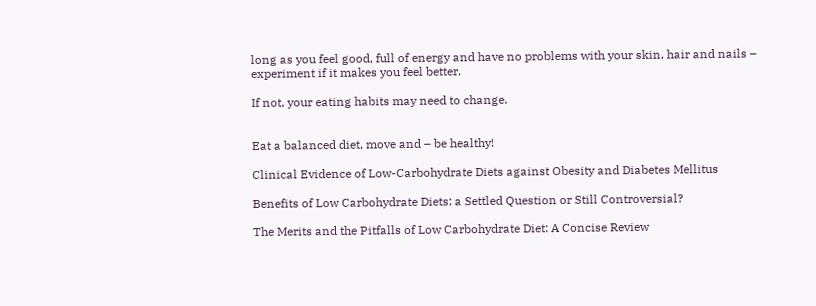long as you feel good, full of energy and have no problems with your skin, hair and nails – experiment if it makes you feel better.

If not, your eating habits may need to change.


Eat a balanced diet, move and – be healthy!

Clinical Evidence of Low-Carbohydrate Diets against Obesity and Diabetes Mellitus

Benefits of Low Carbohydrate Diets: a Settled Question or Still Controversial?

The Merits and the Pitfalls of Low Carbohydrate Diet: A Concise Review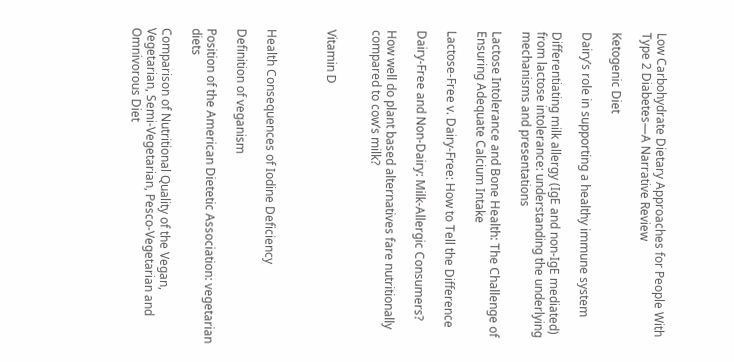Low Carbohydrate Dietary Approaches for People With Type 2 Diabetes—A Narrative Review

Ketogenic Diet

Dairy’s role in supporting a healthy immune system

Differentiating milk allergy (IgE and non-IgE mediated) from lactose intolerance: understanding the underlying mechanisms and presentations

Lactose Intolerance and Bone Health: The Challenge of Ensuring Adequate Calcium Intake

Lactose-Free v. Dairy-Free: How to Tell the Difference

Dairy-Free and Non-Dairy: Milk-Allergic Consumers?

How well do plant based alternatives fare nutritionally compared to cow’s milk?


Vitamin D



Health Consequences of Iodine Deficiency

Definition of veganism

Position of the American Dietetic Association: vegetarian diets

Comparison of Nutritional Quality of the Vegan, Vegetarian, Semi-Vegetarian, Pesco-Vegetarian and Omnivorous Diet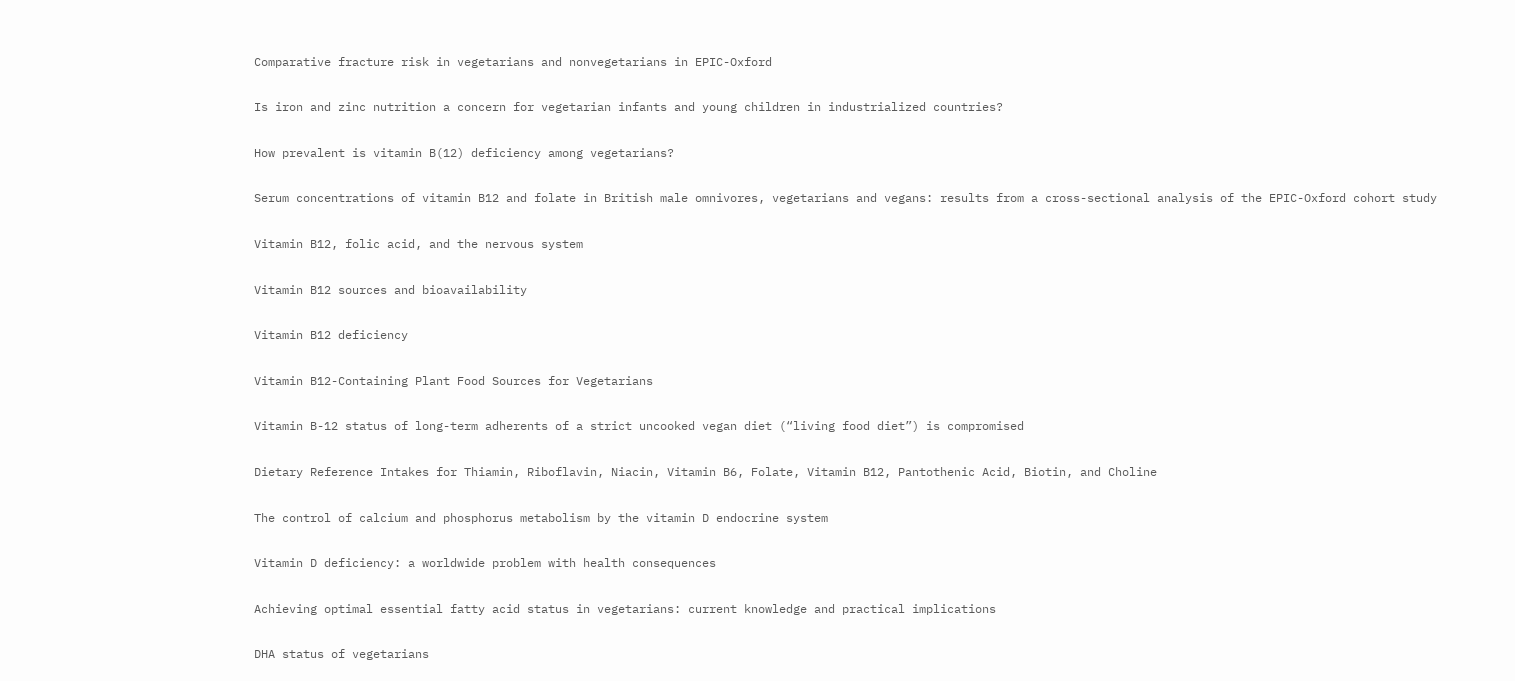Comparative fracture risk in vegetarians and nonvegetarians in EPIC-Oxford

Is iron and zinc nutrition a concern for vegetarian infants and young children in industrialized countries?

How prevalent is vitamin B(12) deficiency among vegetarians?

Serum concentrations of vitamin B12 and folate in British male omnivores, vegetarians and vegans: results from a cross-sectional analysis of the EPIC-Oxford cohort study

Vitamin B12, folic acid, and the nervous system

Vitamin B12 sources and bioavailability

Vitamin B12 deficiency

Vitamin B12-Containing Plant Food Sources for Vegetarians

Vitamin B-12 status of long-term adherents of a strict uncooked vegan diet (“living food diet”) is compromised

Dietary Reference Intakes for Thiamin, Riboflavin, Niacin, Vitamin B6, Folate, Vitamin B12, Pantothenic Acid, Biotin, and Choline

The control of calcium and phosphorus metabolism by the vitamin D endocrine system

Vitamin D deficiency: a worldwide problem with health consequences

Achieving optimal essential fatty acid status in vegetarians: current knowledge and practical implications

DHA status of vegetarians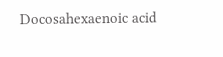Docosahexaenoic acid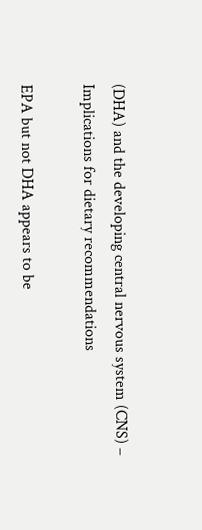(DHA) and the developing central nervous system (CNS) – Implications for dietary recommendations

EPA but not DHA appears to be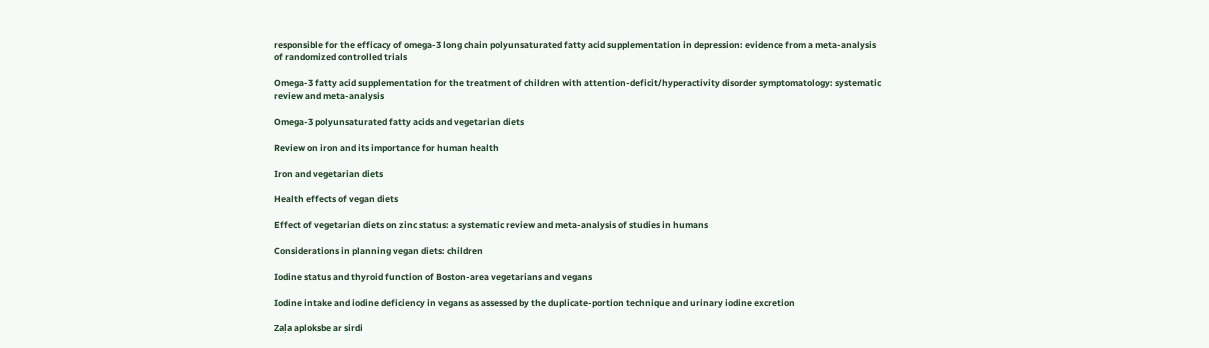responsible for the efficacy of omega-3 long chain polyunsaturated fatty acid supplementation in depression: evidence from a meta-analysis of randomized controlled trials

Omega-3 fatty acid supplementation for the treatment of children with attention-deficit/hyperactivity disorder symptomatology: systematic review and meta-analysis

Omega-3 polyunsaturated fatty acids and vegetarian diets

Review on iron and its importance for human health

Iron and vegetarian diets

Health effects of vegan diets

Effect of vegetarian diets on zinc status: a systematic review and meta-analysis of studies in humans

Considerations in planning vegan diets: children

Iodine status and thyroid function of Boston-area vegetarians and vegans

Iodine intake and iodine deficiency in vegans as assessed by the duplicate-portion technique and urinary iodine excretion

Zaļa aploksbe ar sirdi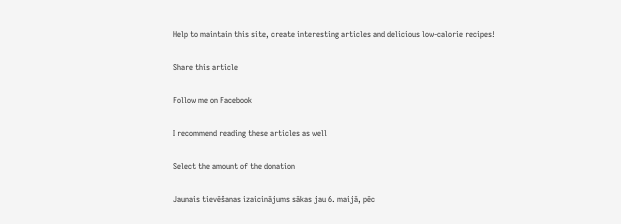Help to maintain this site, create interesting articles and delicious low-calorie recipes!

Share this article

Follow me on Facebook

I recommend reading these articles as well

Select the amount of the donation

Jaunais tievēšanas izaicinājums sākas jau 6. maijā, pēc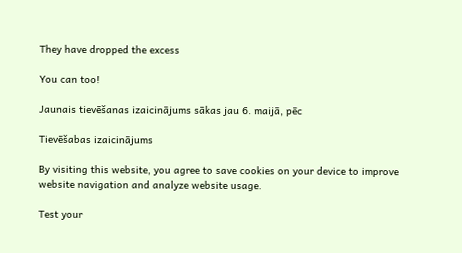They have dropped the excess

You can too!

Jaunais tievēšanas izaicinājums sākas jau 6. maijā, pēc

Tievēšabas izaicinājums

By visiting this website, you agree to save cookies on your device to improve website navigation and analyze website usage.

Test your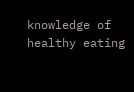knowledge of healthy eating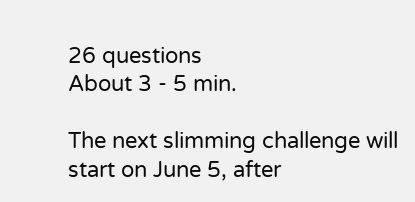26 questions
About 3 - 5 min.

The next slimming challenge will start on June 5, after